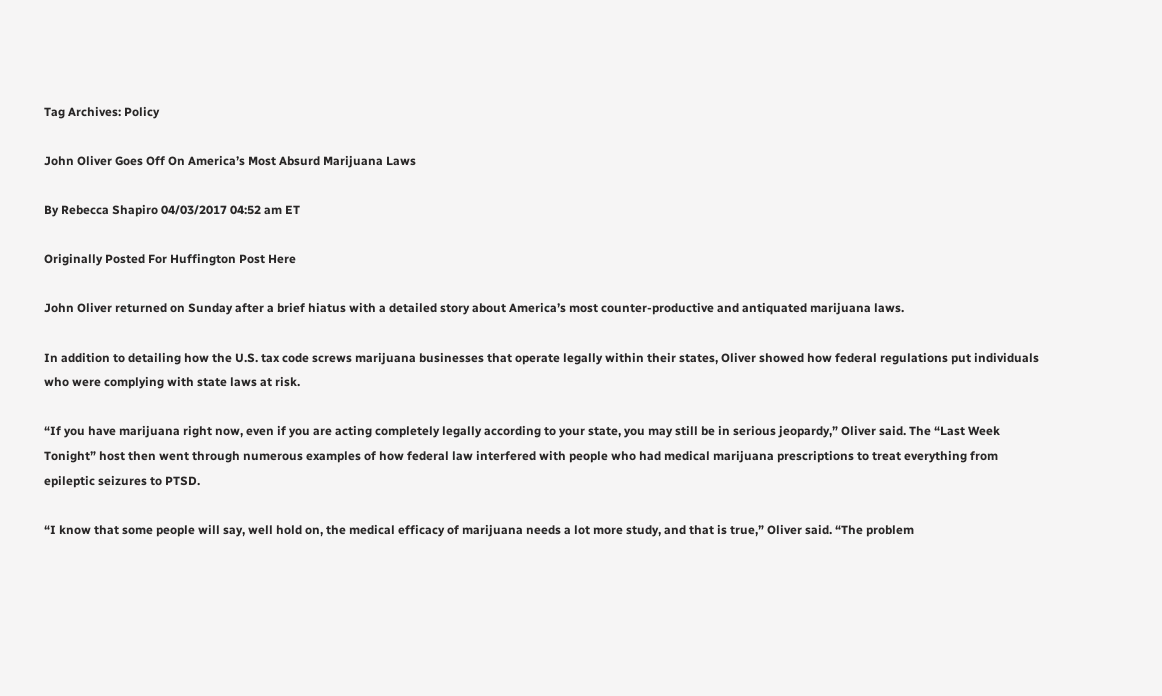Tag Archives: Policy

John Oliver Goes Off On America’s Most Absurd Marijuana Laws

By Rebecca Shapiro 04/03/2017 04:52 am ET

Originally Posted For Huffington Post Here

John Oliver returned on Sunday after a brief hiatus with a detailed story about America’s most counter-productive and antiquated marijuana laws.

In addition to detailing how the U.S. tax code screws marijuana businesses that operate legally within their states, Oliver showed how federal regulations put individuals who were complying with state laws at risk.

“If you have marijuana right now, even if you are acting completely legally according to your state, you may still be in serious jeopardy,” Oliver said. The “Last Week Tonight” host then went through numerous examples of how federal law interfered with people who had medical marijuana prescriptions to treat everything from epileptic seizures to PTSD.

“I know that some people will say, well hold on, the medical efficacy of marijuana needs a lot more study, and that is true,” Oliver said. “The problem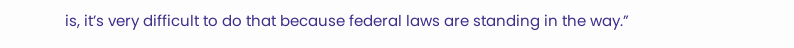is, it’s very difficult to do that because federal laws are standing in the way.”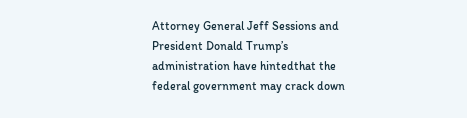Attorney General Jeff Sessions and President Donald Trump’s administration have hintedthat the federal government may crack down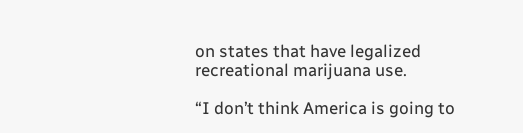on states that have legalized recreational marijuana use.

“I don’t think America is going to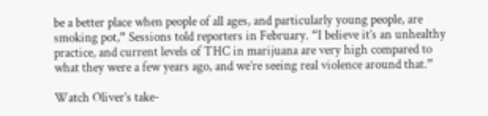be a better place when people of all ages, and particularly young people, are smoking pot,” Sessions told reporters in February. “I believe it’s an unhealthy practice, and current levels of THC in marijuana are very high compared to what they were a few years ago, and we’re seeing real violence around that.”

Watch Oliver’s take-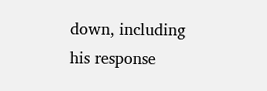down, including his response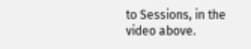to Sessions, in the video above.